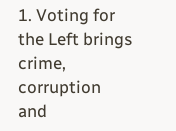1. Voting for the Left brings crime, corruption and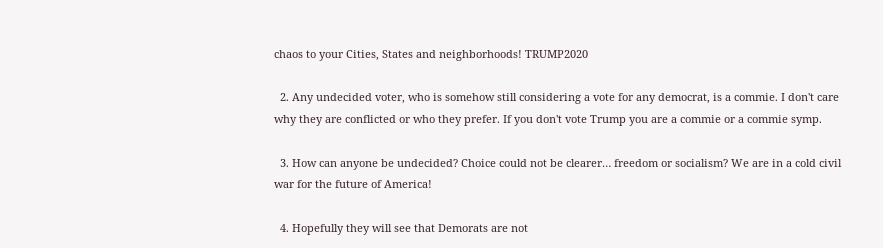chaos to your Cities, States and neighborhoods! TRUMP2020

  2. Any undecided voter, who is somehow still considering a vote for any democrat, is a commie. I don't care why they are conflicted or who they prefer. If you don't vote Trump you are a commie or a commie symp.

  3. How can anyone be undecided? Choice could not be clearer… freedom or socialism? We are in a cold civil war for the future of America!

  4. Hopefully they will see that Demorats are not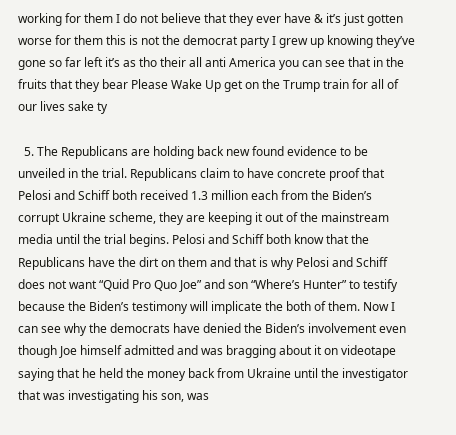working for them I do not believe that they ever have & it’s just gotten worse for them this is not the democrat party I grew up knowing they’ve gone so far left it’s as tho their all anti America you can see that in the fruits that they bear Please Wake Up get on the Trump train for all of our lives sake ty

  5. The Republicans are holding back new found evidence to be unveiled in the trial. Republicans claim to have concrete proof that Pelosi and Schiff both received 1.3 million each from the Biden’s corrupt Ukraine scheme, they are keeping it out of the mainstream media until the trial begins. Pelosi and Schiff both know that the Republicans have the dirt on them and that is why Pelosi and Schiff does not want “Quid Pro Quo Joe” and son “Where’s Hunter” to testify because the Biden’s testimony will implicate the both of them. Now I can see why the democrats have denied the Biden’s involvement even though Joe himself admitted and was bragging about it on videotape saying that he held the money back from Ukraine until the investigator that was investigating his son, was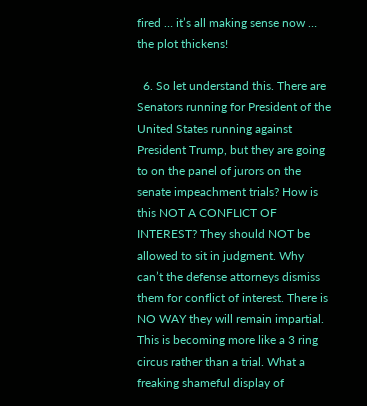fired … it’s all making sense now … the plot thickens!

  6. So let understand this. There are Senators running for President of the United States running against President Trump, but they are going to on the panel of jurors on the senate impeachment trials? How is this NOT A CONFLICT OF INTEREST? They should NOT be allowed to sit in judgment. Why can’t the defense attorneys dismiss them for conflict of interest. There is NO WAY they will remain impartial. This is becoming more like a 3 ring circus rather than a trial. What a freaking shameful display of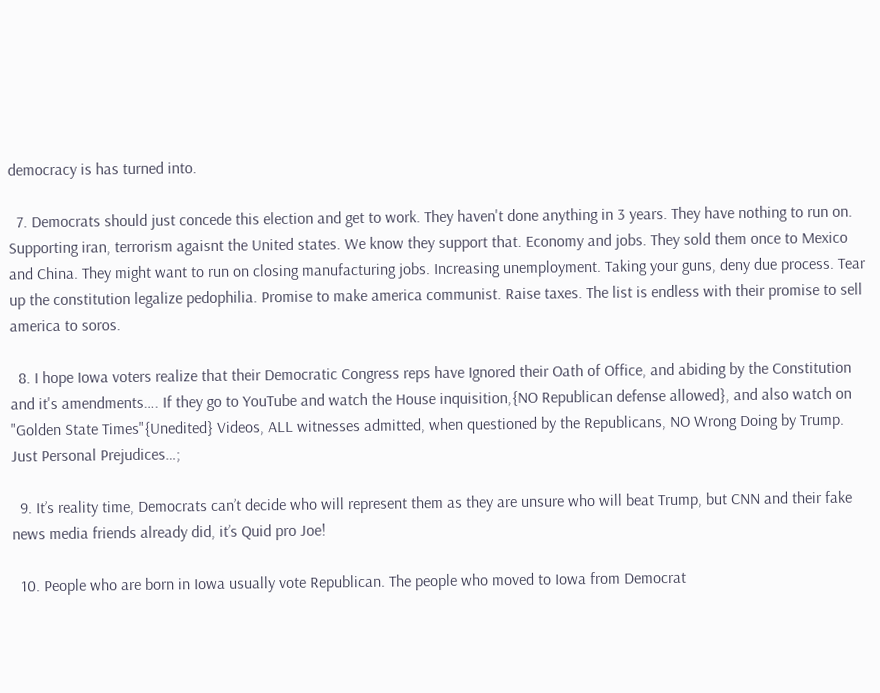democracy is has turned into.

  7. Democrats should just concede this election and get to work. They haven't done anything in 3 years. They have nothing to run on. Supporting iran, terrorism agaisnt the United states. We know they support that. Economy and jobs. They sold them once to Mexico and China. They might want to run on closing manufacturing jobs. Increasing unemployment. Taking your guns, deny due process. Tear up the constitution legalize pedophilia. Promise to make america communist. Raise taxes. The list is endless with their promise to sell america to soros.

  8. I hope Iowa voters realize that their Democratic Congress reps have Ignored their Oath of Office, and abiding by the Constitution and it's amendments…. If they go to YouTube and watch the House inquisition,{NO Republican defense allowed}, and also watch on "Golden State Times"{Unedited} Videos, ALL witnesses admitted, when questioned by the Republicans, NO Wrong Doing by Trump. Just Personal Prejudices…;

  9. It’s reality time, Democrats can’t decide who will represent them as they are unsure who will beat Trump, but CNN and their fake news media friends already did, it’s Quid pro Joe!

  10. People who are born in Iowa usually vote Republican. The people who moved to Iowa from Democrat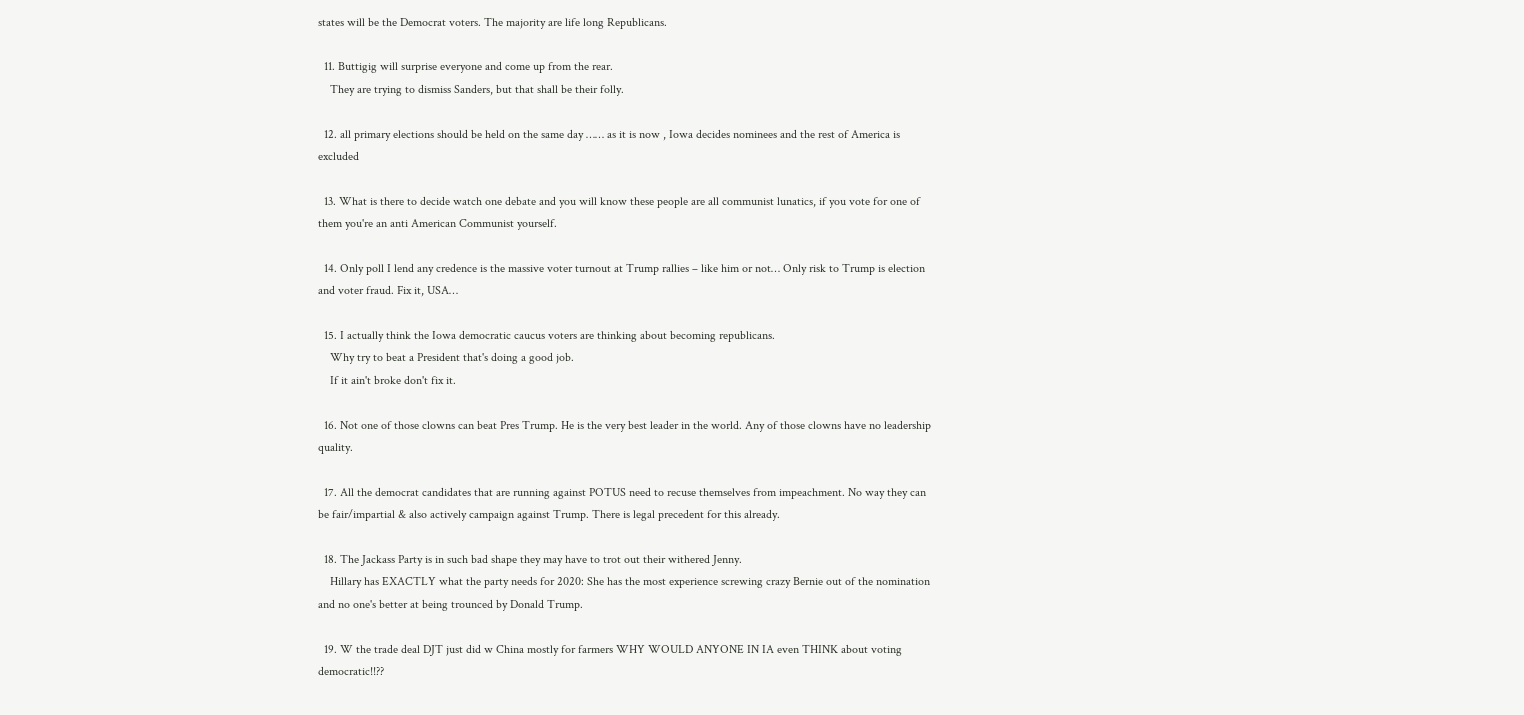states will be the Democrat voters. The majority are life long Republicans.

  11. Buttigig will surprise everyone and come up from the rear.
    They are trying to dismiss Sanders, but that shall be their folly.

  12. all primary elections should be held on the same day …… as it is now , Iowa decides nominees and the rest of America is excluded

  13. What is there to decide watch one debate and you will know these people are all communist lunatics, if you vote for one of them you're an anti American Communist yourself.

  14. Only poll I lend any credence is the massive voter turnout at Trump rallies – like him or not… Only risk to Trump is election and voter fraud. Fix it, USA…

  15. I actually think the Iowa democratic caucus voters are thinking about becoming republicans.
    Why try to beat a President that's doing a good job.
    If it ain't broke don't fix it.

  16. Not one of those clowns can beat Pres Trump. He is the very best leader in the world. Any of those clowns have no leadership quality.

  17. All the democrat candidates that are running against POTUS need to recuse themselves from impeachment. No way they can be fair/impartial & also actively campaign against Trump. There is legal precedent for this already.

  18. The Jackass Party is in such bad shape they may have to trot out their withered Jenny.
    Hillary has EXACTLY what the party needs for 2020: She has the most experience screwing crazy Bernie out of the nomination and no one's better at being trounced by Donald Trump.

  19. W the trade deal DJT just did w China mostly for farmers WHY WOULD ANYONE IN IA even THINK about voting democratic!!??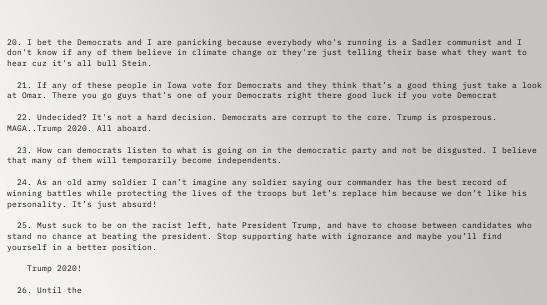20. I bet the Democrats and I are panicking because everybody who's running is a Sadler communist and I don't know if any of them believe in climate change or they're just telling their base what they want to hear cuz it's all bull Stein.

  21. If any of these people in Iowa vote for Democrats and they think that’s a good thing just take a look at Omar. There you go guys that’s one of your Democrats right there good luck if you vote Democrat

  22. Undecided? It's not a hard decision. Democrats are corrupt to the core. Trump is prosperous. MAGA..Trump 2020. All aboard.

  23. How can democrats listen to what is going on in the democratic party and not be disgusted. I believe that many of them will temporarily become independents.

  24. As an old army soldier I can’t imagine any soldier saying our commander has the best record of winning battles while protecting the lives of the troops but let’s replace him because we don’t like his personality. It’s just absurd!

  25. Must suck to be on the racist left, hate President Trump, and have to choose between candidates who stand no chance at beating the president. Stop supporting hate with ignorance and maybe you’ll find yourself in a better position.

    Trump 2020!

  26. Until the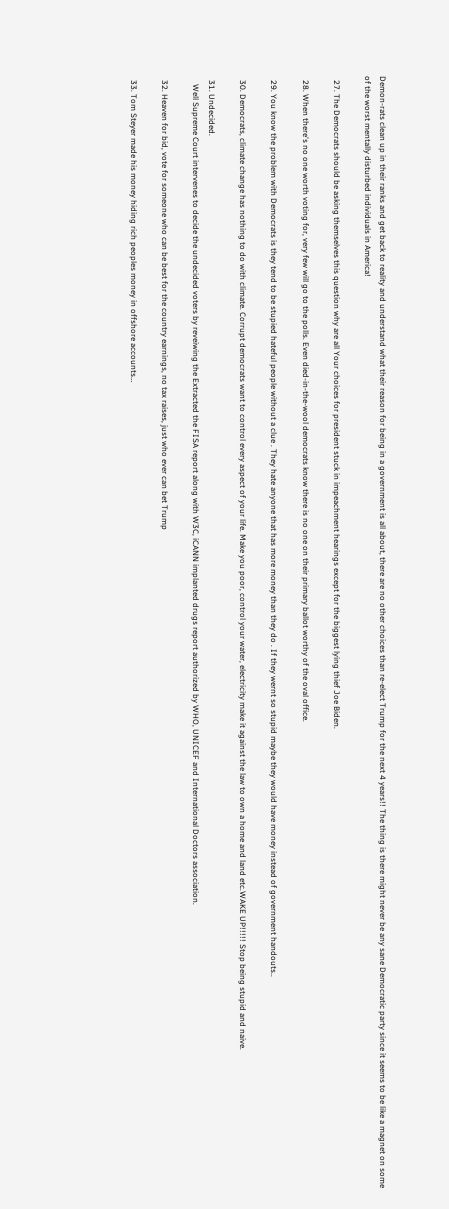Demon-rats clean up in their ranks and get back to reality and understand what their reason for being in a government is all about, there are no other choices than re-elect Trump for the next 4 years!! The thing is there might never be any sane Democratic party since it seems to be like a magnet on some of the worst mentally disturbed individuals in America!

  27. The Democrats should be asking themselves this question why are all Your choices for president stuck in impeachment hearings except for the biggest lying thief Joe Biden.

  28. When there's no one worth voting for, very few will go to the polls. Even died-in-the-wool democrats know there is no one on their primary ballot worthy of the oval office.

  29. You know the problem with Democrats is they tend to be stupied hateful people without a clue . They hate anyone that has more money than they do . If they wernt so stupid maybe they would have money instead of government handouts..

  30. Democrats, climate change has nothing to do with climate. Corrupt democrats want to control every aspect of your life. Make you poor, control your water, electricity make it against the law to own a home and land etc.WAKE UP!!!!! Stop being stupid and naive.

  31. Undecided.
    Well Supreme Court intervenes to decide the undecided voters by reveiwing the Extracted the FISA report along with W3C, iCANN implanted drugs report authorized by WHO, UNICEF and International Doctors association.

  32. Heaven for bid, vote for someone who can be best for the country earnings, no tax raises, just who ever can bet Trump

  33. Tom Steyer made his money hiding rich peoples money in offshore accounts…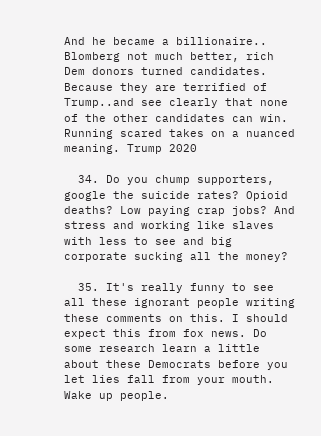And he became a billionaire.. Blomberg not much better, rich Dem donors turned candidates. Because they are terrified of Trump..and see clearly that none of the other candidates can win. Running scared takes on a nuanced meaning. Trump 2020

  34. Do you chump supporters, google the suicide rates? Opioid deaths? Low paying crap jobs? And stress and working like slaves with less to see and big corporate sucking all the money?

  35. It's really funny to see all these ignorant people writing these comments on this. I should expect this from fox news. Do some research learn a little about these Democrats before you let lies fall from your mouth. Wake up people.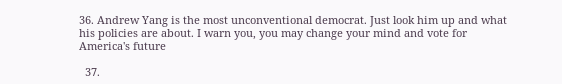36. Andrew Yang is the most unconventional democrat. Just look him up and what his policies are about. I warn you, you may change your mind and vote for America's future

  37.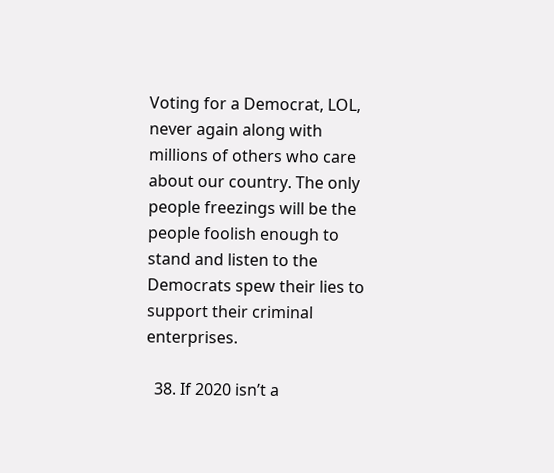Voting for a Democrat, LOL, never again along with millions of others who care about our country. The only people freezings will be the people foolish enough to stand and listen to the Democrats spew their lies to support their criminal enterprises.

  38. If 2020 isn’t a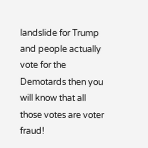landslide for Trump and people actually vote for the Demotards then you will know that all those votes are voter fraud!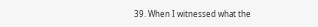39. When I witnessed what the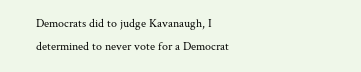Democrats did to judge Kavanaugh, I determined to never vote for a Democrat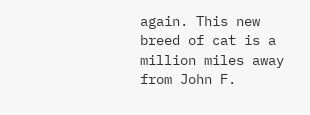again. This new breed of cat is a million miles away from John F.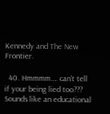Kennedy and The New Frontier.

  40. Hmmmm…. can’t tell if your being lied too??? Sounds like an educational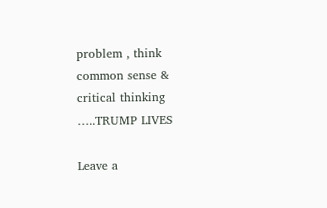problem , think common sense & critical thinking …..TRUMP LIVES

Leave a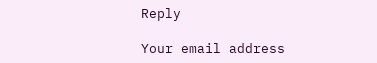Reply

Your email address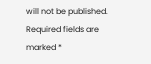will not be published. Required fields are marked *